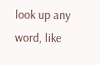look up any word, like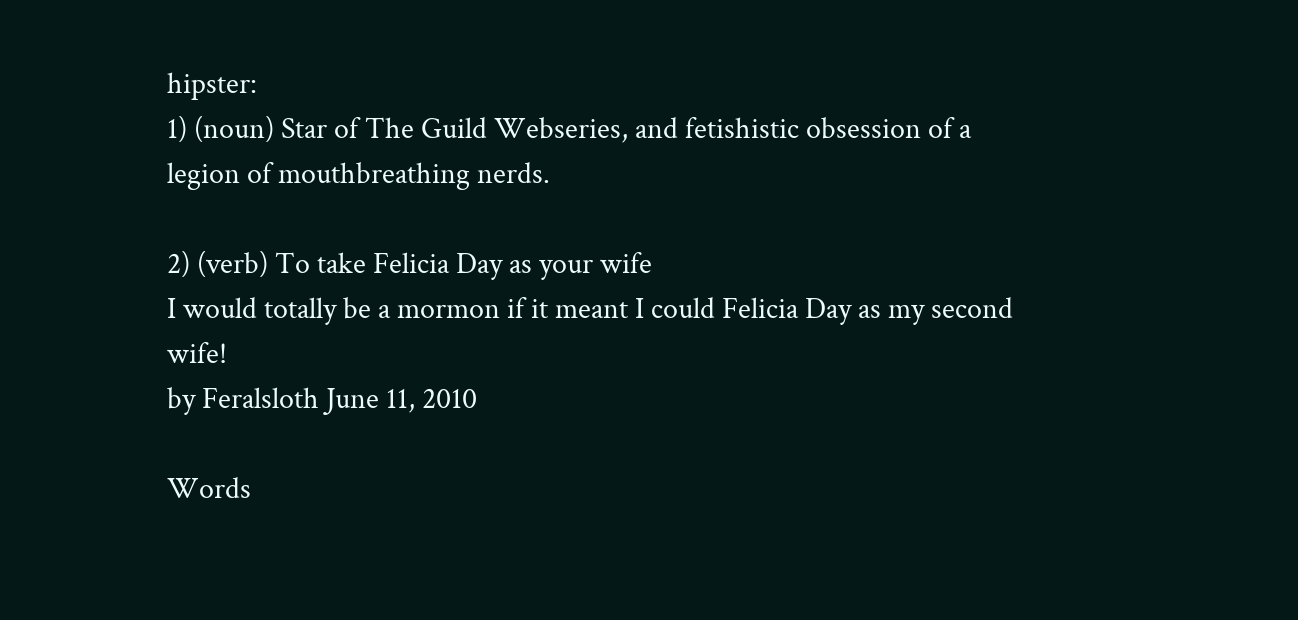hipster:
1) (noun) Star of The Guild Webseries, and fetishistic obsession of a legion of mouthbreathing nerds.

2) (verb) To take Felicia Day as your wife
I would totally be a mormon if it meant I could Felicia Day as my second wife!
by Feralsloth June 11, 2010

Words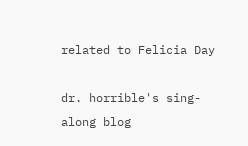related to Felicia Day

dr. horrible's sing-along blog